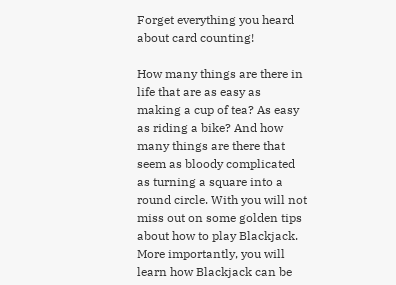Forget everything you heard about card counting!

How many things are there in life that are as easy as making a cup of tea? As easy as riding a bike? And how many things are there that seem as bloody complicated as turning a square into a round circle. With you will not miss out on some golden tips about how to play Blackjack. More importantly, you will learn how Blackjack can be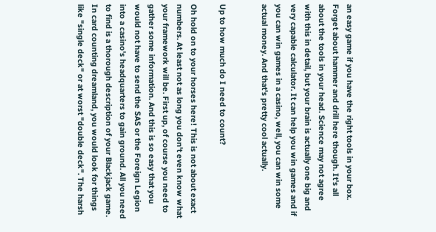an easy game if you have the right tools in your box. Forget about hammer and drill here though. It's all about the tools in your head. Science may not agree with this in detail, but your brain is actually one big and very capable calculator. It can help you win games and if you can win games in a casino, well, you can win some actual money. And that's pretty cool actually.


Up to how much do I need to count?

Oh hold on to your horses here! This is not about exact numbers. At least not as long you don't even know what your framework will be. First up, of course you need to gather some information. And this is so easy that you would not have to send the SAS or the Foreign Legion into a casino's headquarters to gain ground. All you need to find is a thorough description of your Blackjack game. In card counting dreamland, you would look for things like "single deck" or at worst "double deck". The harsh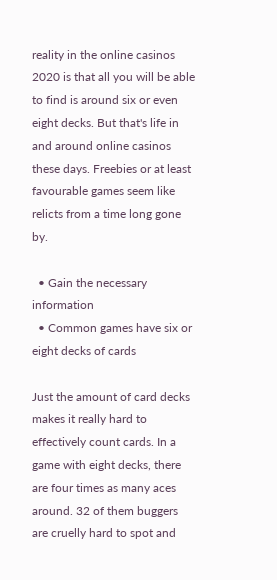reality in the online casinos 2020 is that all you will be able to find is around six or even eight decks. But that's life in and around online casinos these days. Freebies or at least favourable games seem like relicts from a time long gone by.

  • Gain the necessary information
  • Common games have six or eight decks of cards

Just the amount of card decks makes it really hard to effectively count cards. In a game with eight decks, there are four times as many aces around. 32 of them buggers are cruelly hard to spot and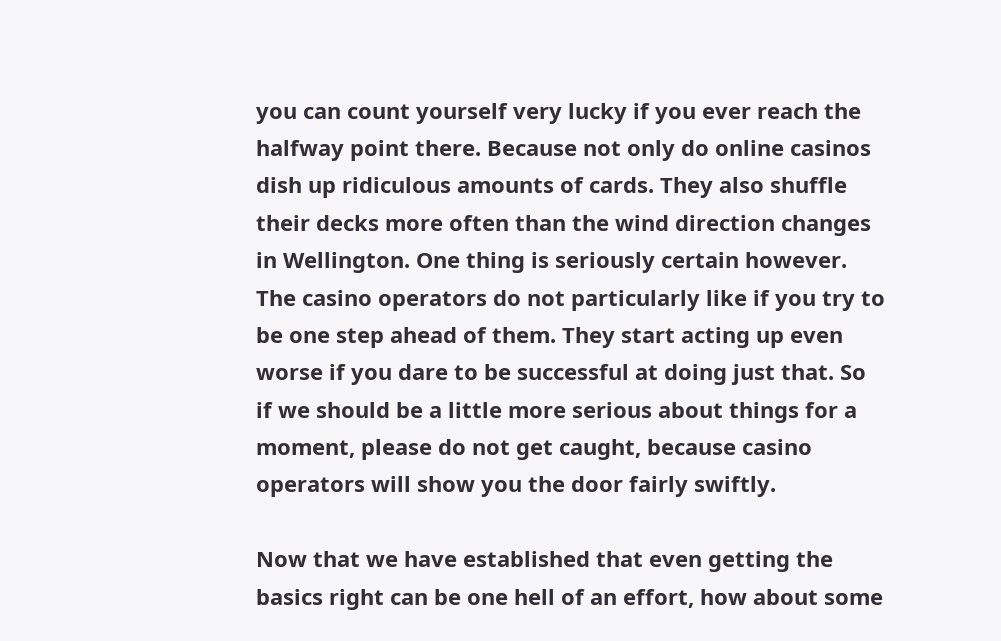you can count yourself very lucky if you ever reach the halfway point there. Because not only do online casinos dish up ridiculous amounts of cards. They also shuffle their decks more often than the wind direction changes in Wellington. One thing is seriously certain however. The casino operators do not particularly like if you try to be one step ahead of them. They start acting up even worse if you dare to be successful at doing just that. So if we should be a little more serious about things for a moment, please do not get caught, because casino operators will show you the door fairly swiftly.

Now that we have established that even getting the basics right can be one hell of an effort, how about some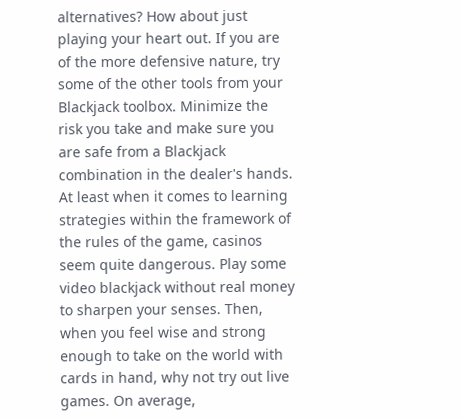alternatives? How about just playing your heart out. If you are of the more defensive nature, try some of the other tools from your Blackjack toolbox. Minimize the risk you take and make sure you are safe from a Blackjack combination in the dealer's hands. At least when it comes to learning strategies within the framework of the rules of the game, casinos seem quite dangerous. Play some video blackjack without real money to sharpen your senses. Then, when you feel wise and strong enough to take on the world with cards in hand, why not try out live games. On average,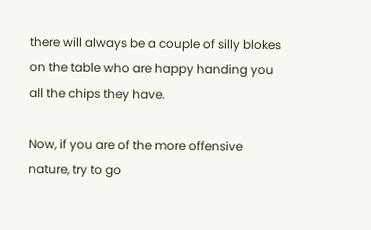there will always be a couple of silly blokes on the table who are happy handing you all the chips they have.

Now, if you are of the more offensive nature, try to go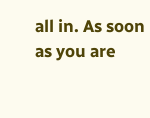all in. As soon as you are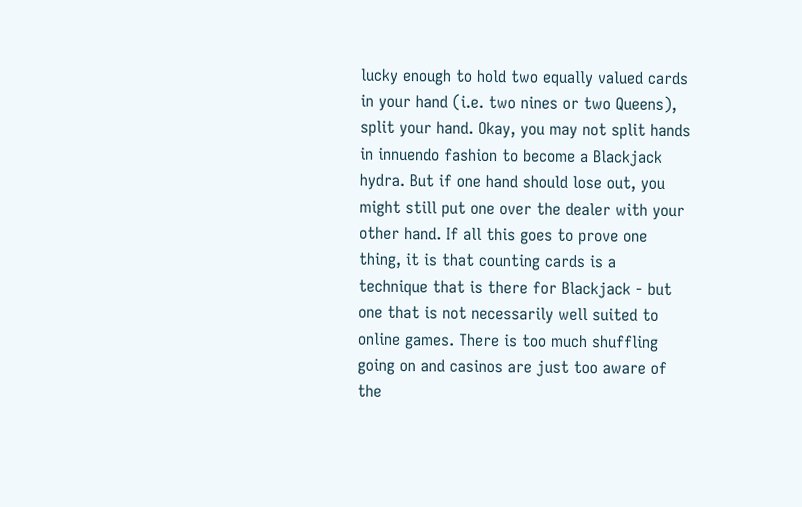lucky enough to hold two equally valued cards in your hand (i.e. two nines or two Queens), split your hand. Okay, you may not split hands in innuendo fashion to become a Blackjack hydra. But if one hand should lose out, you might still put one over the dealer with your other hand. If all this goes to prove one thing, it is that counting cards is a technique that is there for Blackjack - but one that is not necessarily well suited to online games. There is too much shuffling going on and casinos are just too aware of the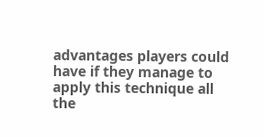advantages players could have if they manage to apply this technique all the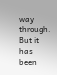way through. But it has been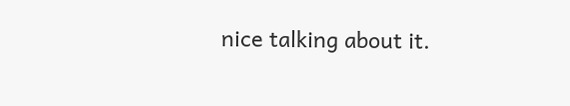nice talking about it.